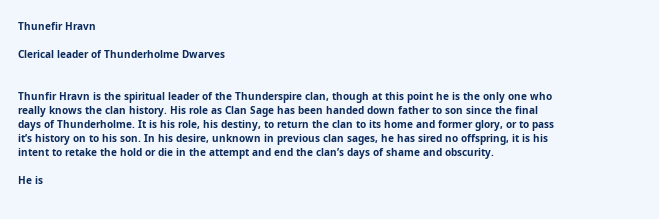Thunefir Hravn

Clerical leader of Thunderholme Dwarves


Thunfir Hravn is the spiritual leader of the Thunderspire clan, though at this point he is the only one who really knows the clan history. His role as Clan Sage has been handed down father to son since the final days of Thunderholme. It is his role, his destiny, to return the clan to its home and former glory, or to pass it’s history on to his son. In his desire, unknown in previous clan sages, he has sired no offspring, it is his intent to retake the hold or die in the attempt and end the clan’s days of shame and obscurity.

He is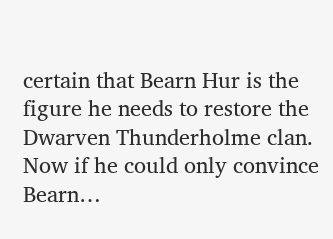certain that Bearn Hur is the figure he needs to restore the Dwarven Thunderholme clan. Now if he could only convince Bearn…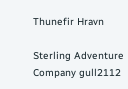Thunefir Hravn

Sterling Adventure Company gull2112